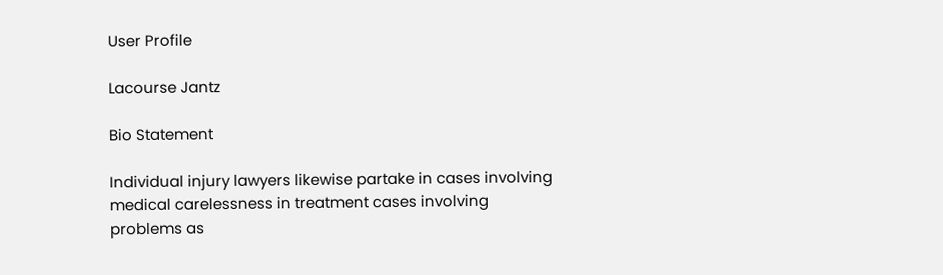User Profile

Lacourse Jantz

Bio Statement

Individual injury lawyers likewise partake in cases involving medical carelessness in treatment cases involving problems as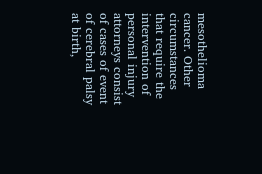mesothelioma cancer. Other circumstances that require the intervention of personal injury attorneys consist of cases of event of cerebral palsy at birth,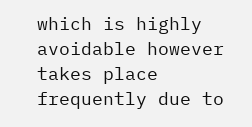which is highly avoidable however takes place frequently due to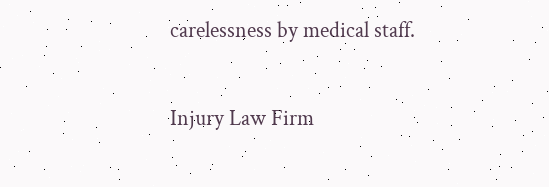carelessness by medical staff.

Injury Law Firm